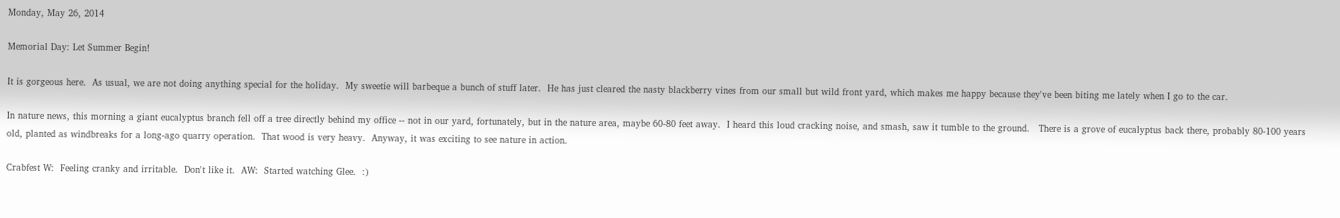Monday, May 26, 2014

Memorial Day: Let Summer Begin!

It is gorgeous here.  As usual, we are not doing anything special for the holiday.  My sweetie will barbeque a bunch of stuff later.  He has just cleared the nasty blackberry vines from our small but wild front yard, which makes me happy because they've been biting me lately when I go to the car.

In nature news, this morning a giant eucalyptus branch fell off a tree directly behind my office -- not in our yard, fortunately, but in the nature area, maybe 60-80 feet away.  I heard this loud cracking noise, and smash, saw it tumble to the ground.   There is a grove of eucalyptus back there, probably 80-100 years old, planted as windbreaks for a long-ago quarry operation.  That wood is very heavy.  Anyway, it was exciting to see nature in action.

Crabfest W:  Feeling cranky and irritable.  Don't like it.  AW:  Started watching Glee.  :)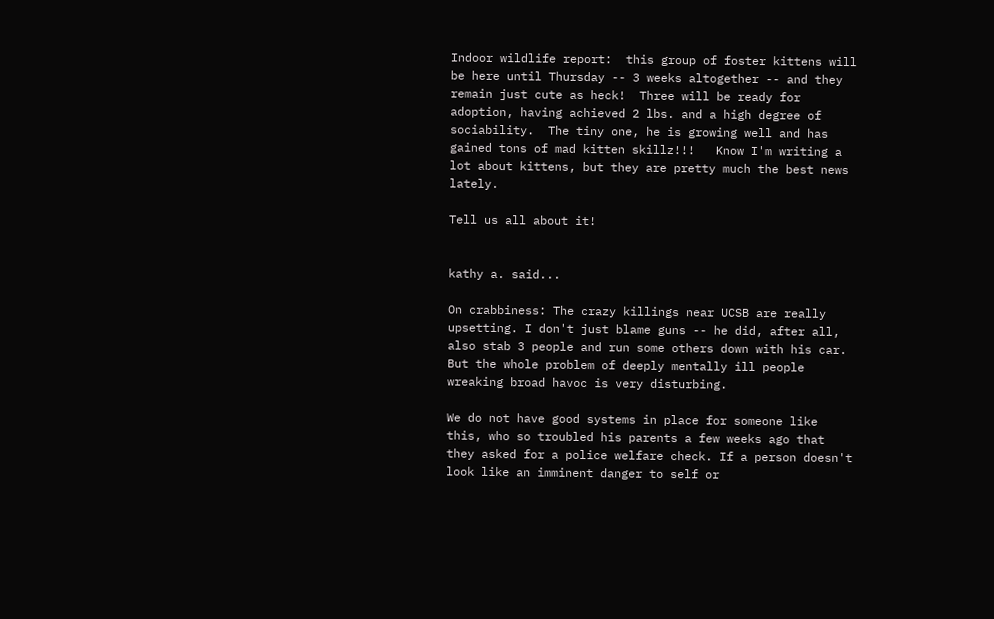Indoor wildlife report:  this group of foster kittens will be here until Thursday -- 3 weeks altogether -- and they remain just cute as heck!  Three will be ready for adoption, having achieved 2 lbs. and a high degree of sociability.  The tiny one, he is growing well and has gained tons of mad kitten skillz!!!   Know I'm writing a lot about kittens, but they are pretty much the best news lately.

Tell us all about it!


kathy a. said...

On crabbiness: The crazy killings near UCSB are really upsetting. I don't just blame guns -- he did, after all, also stab 3 people and run some others down with his car. But the whole problem of deeply mentally ill people wreaking broad havoc is very disturbing.

We do not have good systems in place for someone like this, who so troubled his parents a few weeks ago that they asked for a police welfare check. If a person doesn't look like an imminent danger to self or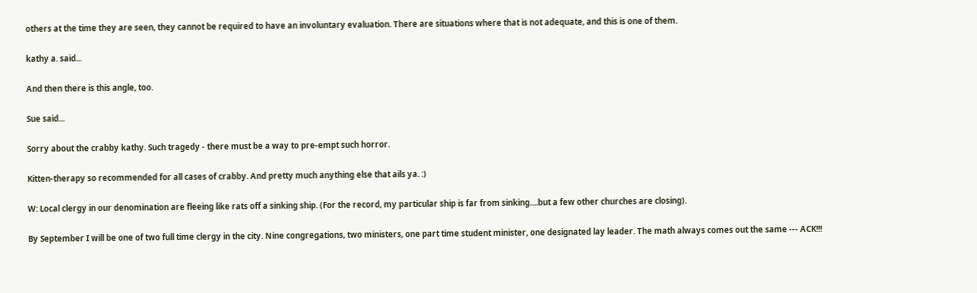others at the time they are seen, they cannot be required to have an involuntary evaluation. There are situations where that is not adequate, and this is one of them.

kathy a. said...

And then there is this angle, too.

Sue said...

Sorry about the crabby kathy. Such tragedy - there must be a way to pre-empt such horror.

Kitten-therapy so recommended for all cases of crabby. And pretty much anything else that ails ya. :)

W: Local clergy in our denomination are fleeing like rats off a sinking ship. (For the record, my particular ship is far from sinking....but a few other churches are closing).

By September I will be one of two full time clergy in the city. Nine congregations, two ministers, one part time student minister, one designated lay leader. The math always comes out the same --- ACK!!!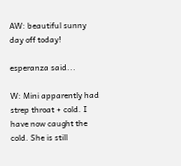AW: beautiful sunny day off today!

esperanza said...

W: Mini apparently had strep throat + cold. I have now caught the cold. She is still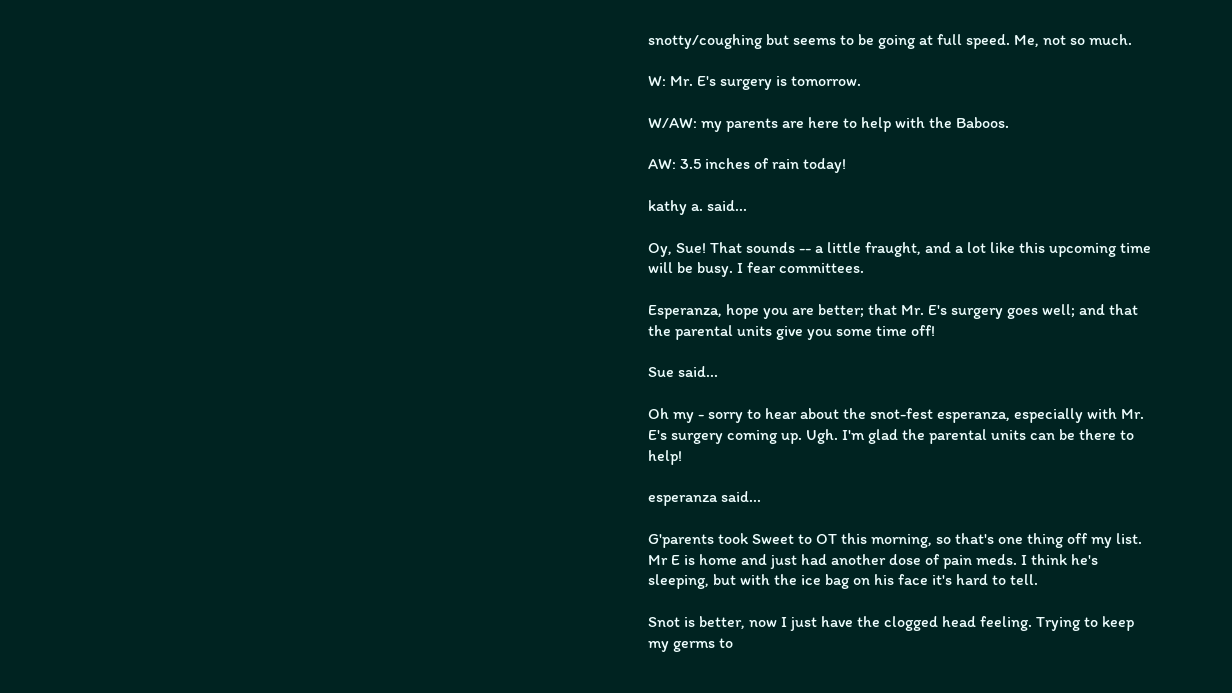snotty/coughing but seems to be going at full speed. Me, not so much.

W: Mr. E's surgery is tomorrow.

W/AW: my parents are here to help with the Baboos.

AW: 3.5 inches of rain today!

kathy a. said...

Oy, Sue! That sounds -- a little fraught, and a lot like this upcoming time will be busy. I fear committees.

Esperanza, hope you are better; that Mr. E's surgery goes well; and that the parental units give you some time off!

Sue said...

Oh my - sorry to hear about the snot-fest esperanza, especially with Mr. E's surgery coming up. Ugh. I'm glad the parental units can be there to help!

esperanza said...

G'parents took Sweet to OT this morning, so that's one thing off my list. Mr E is home and just had another dose of pain meds. I think he's sleeping, but with the ice bag on his face it's hard to tell.

Snot is better, now I just have the clogged head feeling. Trying to keep my germs to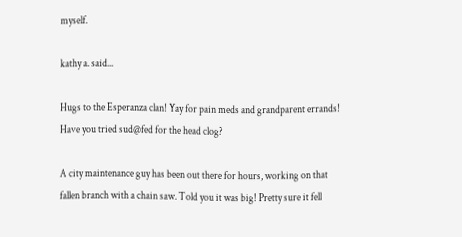myself.

kathy a. said...

Hugs to the Esperanza clan! Yay for pain meds and grandparent errands! Have you tried sud@fed for the head clog?

A city maintenance guy has been out there for hours, working on that fallen branch with a chain saw. Told you it was big! Pretty sure it fell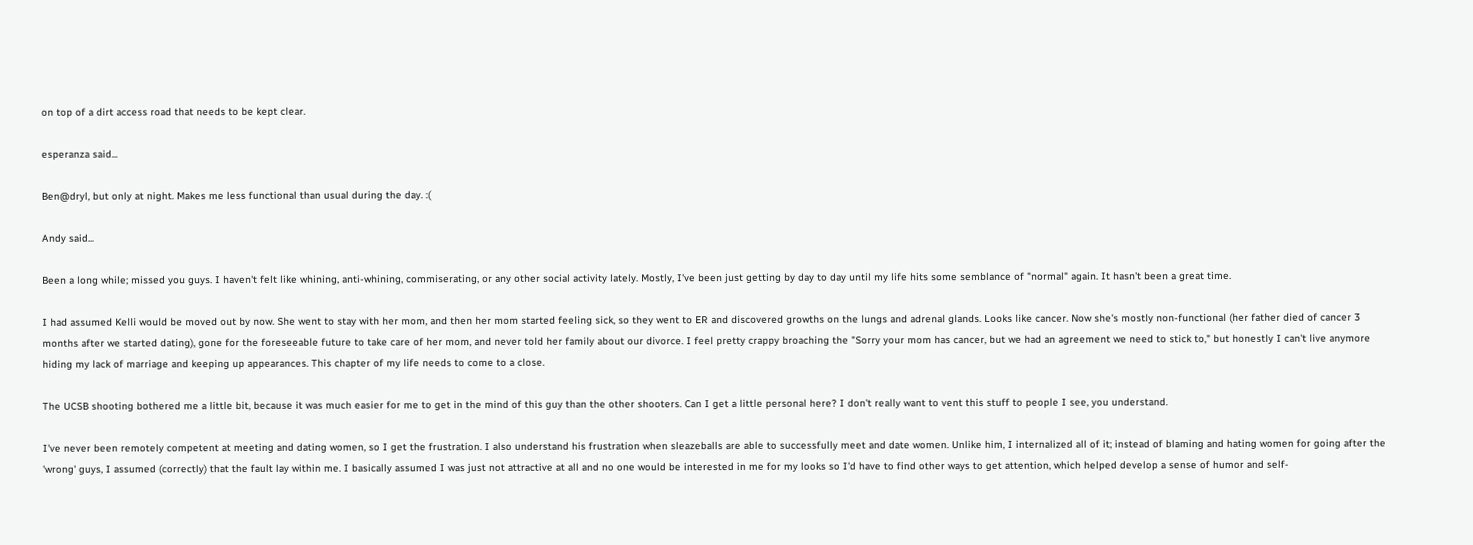on top of a dirt access road that needs to be kept clear.

esperanza said...

Ben@dryl, but only at night. Makes me less functional than usual during the day. :(

Andy said...

Been a long while; missed you guys. I haven't felt like whining, anti-whining, commiserating, or any other social activity lately. Mostly, I've been just getting by day to day until my life hits some semblance of "normal" again. It hasn't been a great time.

I had assumed Kelli would be moved out by now. She went to stay with her mom, and then her mom started feeling sick, so they went to ER and discovered growths on the lungs and adrenal glands. Looks like cancer. Now she's mostly non-functional (her father died of cancer 3 months after we started dating), gone for the foreseeable future to take care of her mom, and never told her family about our divorce. I feel pretty crappy broaching the "Sorry your mom has cancer, but we had an agreement we need to stick to," but honestly I can't live anymore hiding my lack of marriage and keeping up appearances. This chapter of my life needs to come to a close.

The UCSB shooting bothered me a little bit, because it was much easier for me to get in the mind of this guy than the other shooters. Can I get a little personal here? I don't really want to vent this stuff to people I see, you understand.

I've never been remotely competent at meeting and dating women, so I get the frustration. I also understand his frustration when sleazeballs are able to successfully meet and date women. Unlike him, I internalized all of it; instead of blaming and hating women for going after the 'wrong' guys, I assumed (correctly) that the fault lay within me. I basically assumed I was just not attractive at all and no one would be interested in me for my looks so I'd have to find other ways to get attention, which helped develop a sense of humor and self-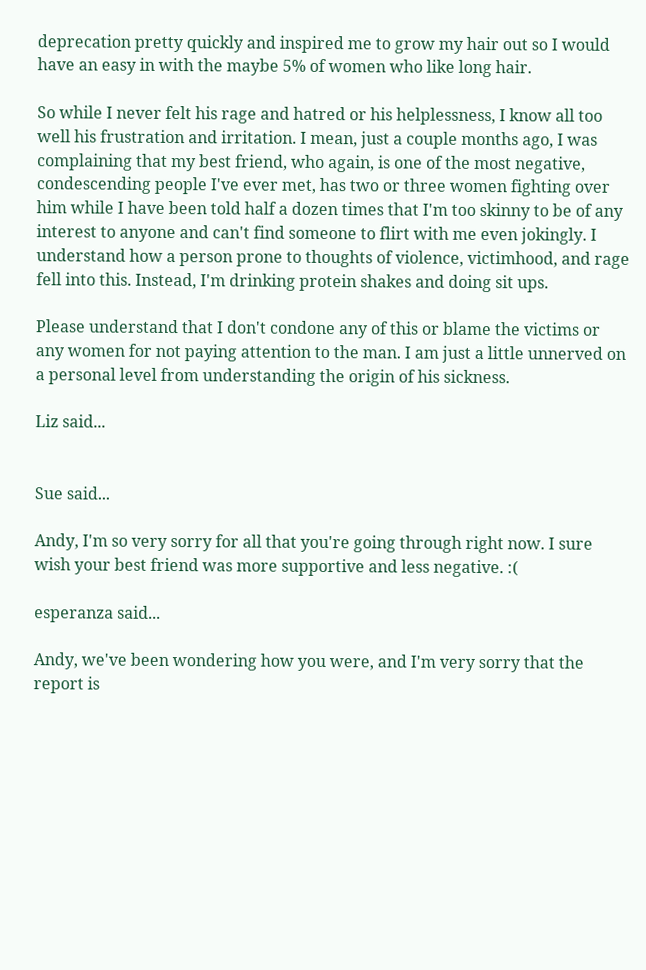deprecation pretty quickly and inspired me to grow my hair out so I would have an easy in with the maybe 5% of women who like long hair.

So while I never felt his rage and hatred or his helplessness, I know all too well his frustration and irritation. I mean, just a couple months ago, I was complaining that my best friend, who again, is one of the most negative, condescending people I've ever met, has two or three women fighting over him while I have been told half a dozen times that I'm too skinny to be of any interest to anyone and can't find someone to flirt with me even jokingly. I understand how a person prone to thoughts of violence, victimhood, and rage fell into this. Instead, I'm drinking protein shakes and doing sit ups.

Please understand that I don't condone any of this or blame the victims or any women for not paying attention to the man. I am just a little unnerved on a personal level from understanding the origin of his sickness.

Liz said...


Sue said...

Andy, I'm so very sorry for all that you're going through right now. I sure wish your best friend was more supportive and less negative. :(

esperanza said...

Andy, we've been wondering how you were, and I'm very sorry that the report is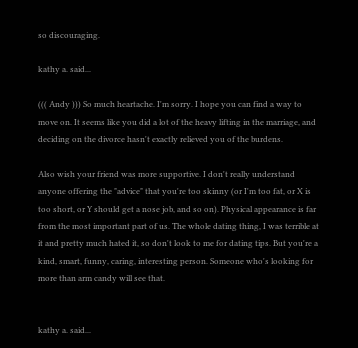so discouraging.

kathy a. said...

((( Andy ))) So much heartache. I'm sorry. I hope you can find a way to move on. It seems like you did a lot of the heavy lifting in the marriage, and deciding on the divorce hasn't exactly relieved you of the burdens.

Also wish your friend was more supportive. I don't really understand anyone offering the "advice" that you're too skinny (or I'm too fat, or X is too short, or Y should get a nose job, and so on). Physical appearance is far from the most important part of us. The whole dating thing, I was terrible at it and pretty much hated it, so don't look to me for dating tips. But you're a kind, smart, funny, caring, interesting person. Someone who's looking for more than arm candy will see that.


kathy a. said...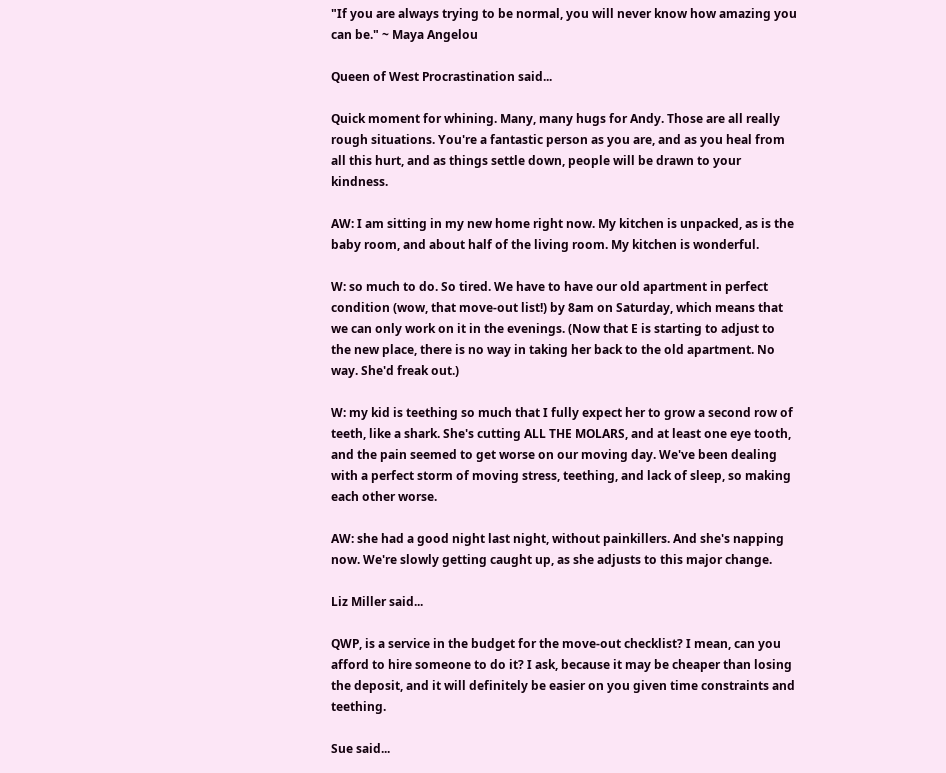"If you are always trying to be normal, you will never know how amazing you can be." ~ Maya Angelou

Queen of West Procrastination said...

Quick moment for whining. Many, many hugs for Andy. Those are all really rough situations. You're a fantastic person as you are, and as you heal from all this hurt, and as things settle down, people will be drawn to your kindness.

AW: I am sitting in my new home right now. My kitchen is unpacked, as is the baby room, and about half of the living room. My kitchen is wonderful.

W: so much to do. So tired. We have to have our old apartment in perfect condition (wow, that move-out list!) by 8am on Saturday, which means that we can only work on it in the evenings. (Now that E is starting to adjust to the new place, there is no way in taking her back to the old apartment. No way. She'd freak out.)

W: my kid is teething so much that I fully expect her to grow a second row of teeth, like a shark. She's cutting ALL THE MOLARS, and at least one eye tooth, and the pain seemed to get worse on our moving day. We've been dealing with a perfect storm of moving stress, teething, and lack of sleep, so making each other worse.

AW: she had a good night last night, without painkillers. And she's napping now. We're slowly getting caught up, as she adjusts to this major change.

Liz Miller said...

QWP, is a service in the budget for the move-out checklist? I mean, can you afford to hire someone to do it? I ask, because it may be cheaper than losing the deposit, and it will definitely be easier on you given time constraints and teething.

Sue said...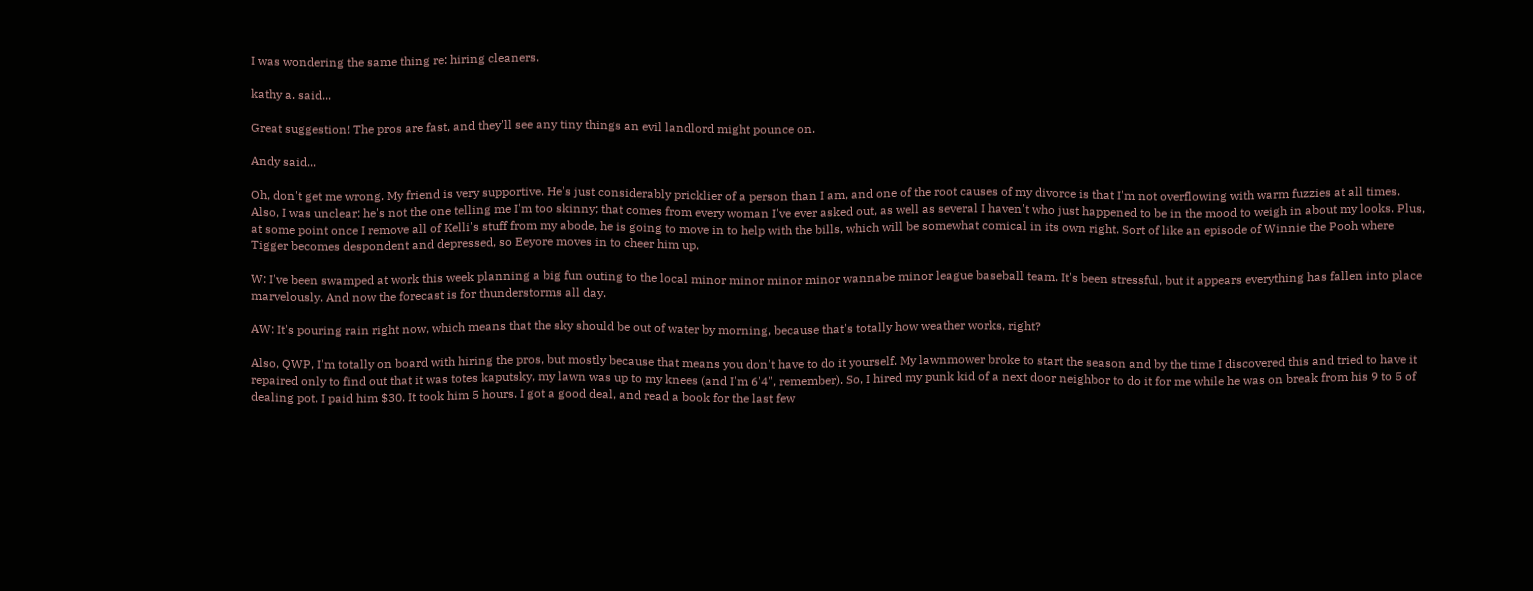I was wondering the same thing re: hiring cleaners.

kathy a. said...

Great suggestion! The pros are fast, and they'll see any tiny things an evil landlord might pounce on.

Andy said...

Oh, don't get me wrong. My friend is very supportive. He's just considerably pricklier of a person than I am, and one of the root causes of my divorce is that I'm not overflowing with warm fuzzies at all times. Also, I was unclear: he's not the one telling me I'm too skinny; that comes from every woman I've ever asked out, as well as several I haven't who just happened to be in the mood to weigh in about my looks. Plus, at some point once I remove all of Kelli's stuff from my abode, he is going to move in to help with the bills, which will be somewhat comical in its own right. Sort of like an episode of Winnie the Pooh where Tigger becomes despondent and depressed, so Eeyore moves in to cheer him up.

W: I've been swamped at work this week planning a big fun outing to the local minor minor minor minor wannabe minor league baseball team. It's been stressful, but it appears everything has fallen into place marvelously. And now the forecast is for thunderstorms all day.

AW: It's pouring rain right now, which means that the sky should be out of water by morning, because that's totally how weather works, right?

Also, QWP, I'm totally on board with hiring the pros, but mostly because that means you don't have to do it yourself. My lawnmower broke to start the season and by the time I discovered this and tried to have it repaired only to find out that it was totes kaputsky, my lawn was up to my knees (and I'm 6'4", remember). So, I hired my punk kid of a next door neighbor to do it for me while he was on break from his 9 to 5 of dealing pot. I paid him $30. It took him 5 hours. I got a good deal, and read a book for the last few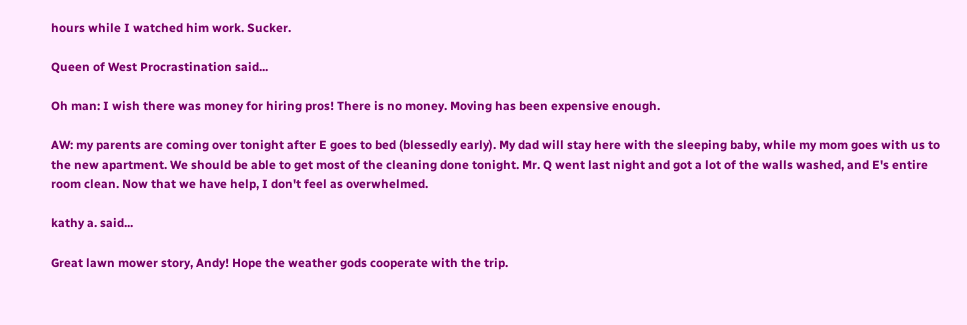hours while I watched him work. Sucker.

Queen of West Procrastination said...

Oh man: I wish there was money for hiring pros! There is no money. Moving has been expensive enough.

AW: my parents are coming over tonight after E goes to bed (blessedly early). My dad will stay here with the sleeping baby, while my mom goes with us to the new apartment. We should be able to get most of the cleaning done tonight. Mr. Q went last night and got a lot of the walls washed, and E's entire room clean. Now that we have help, I don't feel as overwhelmed.

kathy a. said...

Great lawn mower story, Andy! Hope the weather gods cooperate with the trip.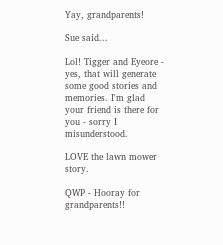Yay, grandparents!

Sue said...

Lol! Tigger and Eyeore - yes, that will generate some good stories and memories. I'm glad your friend is there for you - sorry I misunderstood.

LOVE the lawn mower story.

QWP - Hooray for grandparents!!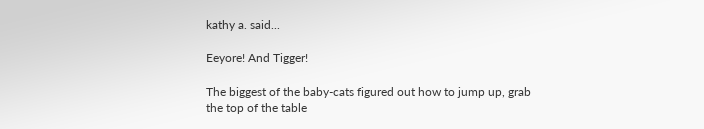kathy a. said...

Eeyore! And Tigger!

The biggest of the baby-cats figured out how to jump up, grab the top of the table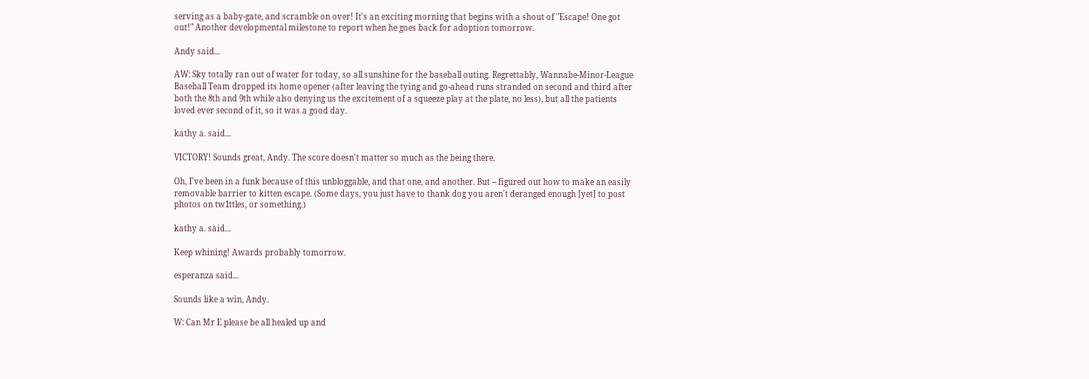serving as a baby-gate, and scramble on over! It's an exciting morning that begins with a shout of "Escape! One got out!" Another developmental milestone to report when he goes back for adoption tomorrow.

Andy said...

AW: Sky totally ran out of water for today, so all sunshine for the baseball outing. Regrettably, Wannabe-Minor-League Baseball Team dropped its home opener (after leaving the tying and go-ahead runs stranded on second and third after both the 8th and 9th while also denying us the excitement of a squeeze play at the plate, no less), but all the patients loved ever second of it, so it was a good day.

kathy a. said...

VICTORY! Sounds great, Andy. The score doesn't matter so much as the being there.

Oh, I've been in a funk because of this unbloggable, and that one, and another. But -- figured out how to make an easily removable barrier to kitten escape. (Some days, you just have to thank dog you aren't deranged enough [yet] to post photos on tw1ttles, or something.)

kathy a. said...

Keep whining! Awards probably tomorrow.

esperanza said...

Sounds like a win, Andy.

W: Can Mr E please be all healed up and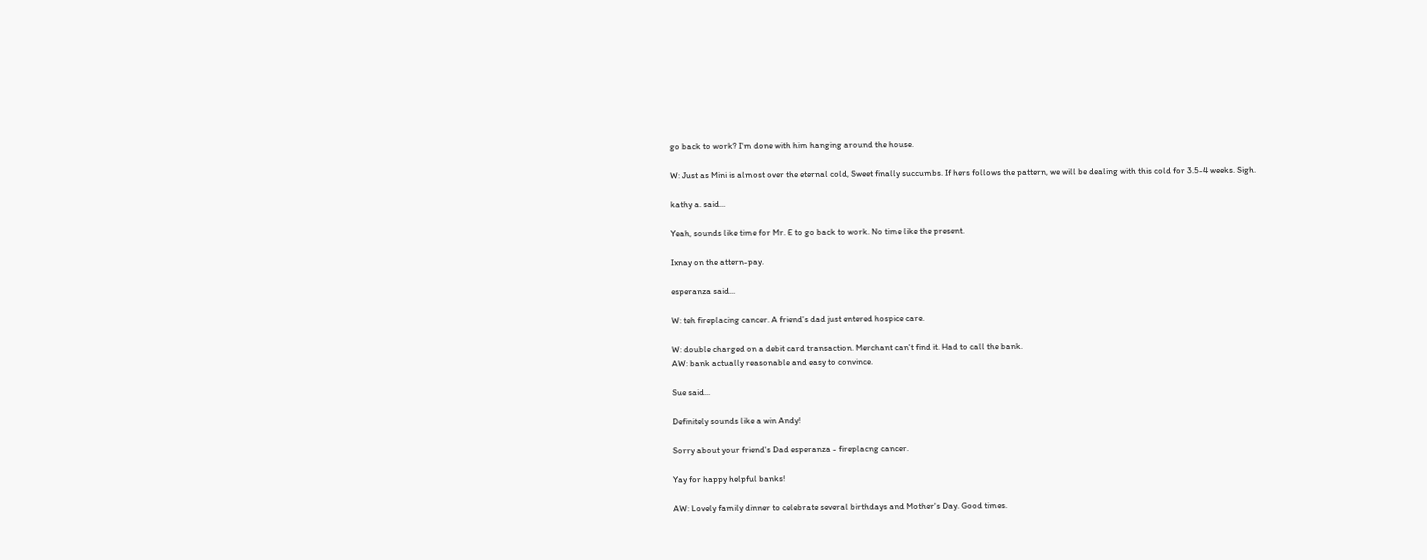go back to work? I'm done with him hanging around the house.

W: Just as Mini is almost over the eternal cold, Sweet finally succumbs. If hers follows the pattern, we will be dealing with this cold for 3.5-4 weeks. Sigh.

kathy a. said...

Yeah, sounds like time for Mr. E to go back to work. No time like the present.

Ixnay on the attern-pay.

esperanza said...

W: teh fireplacing cancer. A friend's dad just entered hospice care.

W: double charged on a debit card transaction. Merchant can't find it. Had to call the bank.
AW: bank actually reasonable and easy to convince.

Sue said...

Definitely sounds like a win Andy!

Sorry about your friend's Dad esperanza - fireplacng cancer.

Yay for happy helpful banks!

AW: Lovely family dinner to celebrate several birthdays and Mother's Day. Good times.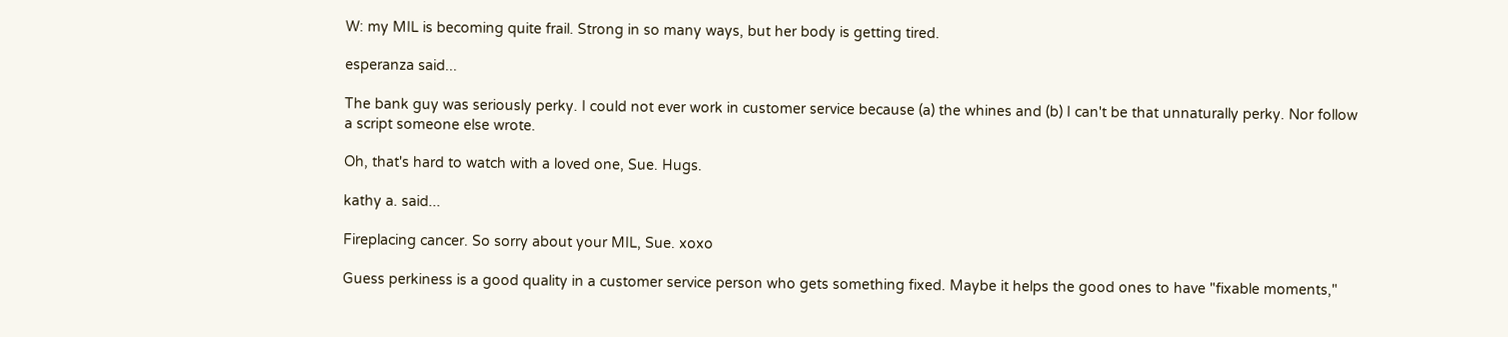W: my MIL is becoming quite frail. Strong in so many ways, but her body is getting tired.

esperanza said...

The bank guy was seriously perky. I could not ever work in customer service because (a) the whines and (b) I can't be that unnaturally perky. Nor follow a script someone else wrote.

Oh, that's hard to watch with a loved one, Sue. Hugs.

kathy a. said...

Fireplacing cancer. So sorry about your MIL, Sue. xoxo

Guess perkiness is a good quality in a customer service person who gets something fixed. Maybe it helps the good ones to have "fixable moments,"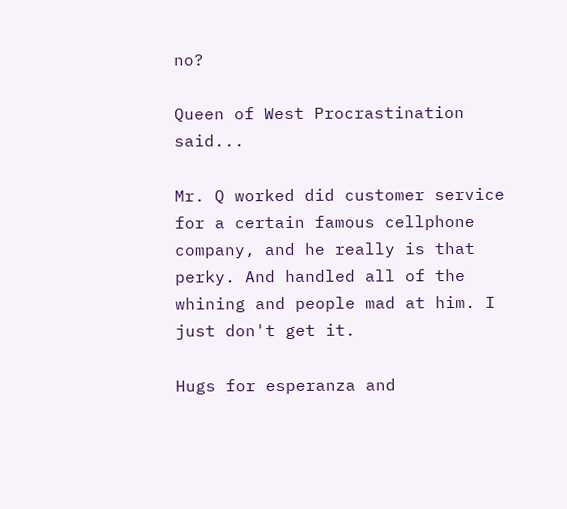no?

Queen of West Procrastination said...

Mr. Q worked did customer service for a certain famous cellphone company, and he really is that perky. And handled all of the whining and people mad at him. I just don't get it.

Hugs for esperanza and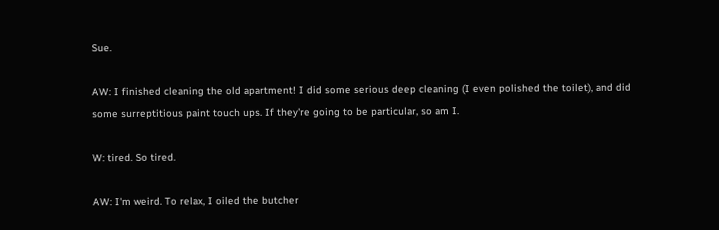Sue.

AW: I finished cleaning the old apartment! I did some serious deep cleaning (I even polished the toilet), and did some surreptitious paint touch ups. If they're going to be particular, so am I.

W: tired. So tired.

AW: I'm weird. To relax, I oiled the butcher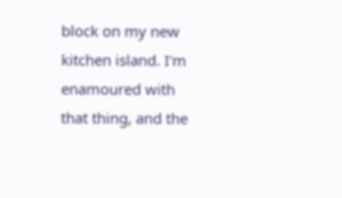block on my new kitchen island. I'm enamoured with that thing, and the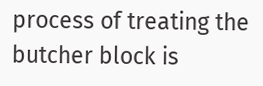process of treating the butcher block is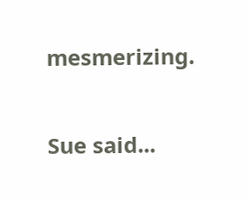mesmerizing.

Sue said...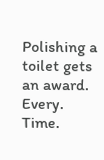Polishing a toilet gets an award. Every. Time.